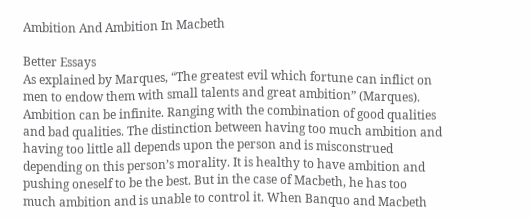Ambition And Ambition In Macbeth

Better Essays
As explained by Marques, “The greatest evil which fortune can inflict on men to endow them with small talents and great ambition” (Marques). Ambition can be infinite. Ranging with the combination of good qualities and bad qualities. The distinction between having too much ambition and having too little all depends upon the person and is misconstrued depending on this person’s morality. It is healthy to have ambition and pushing oneself to be the best. But in the case of Macbeth, he has too much ambition and is unable to control it. When Banquo and Macbeth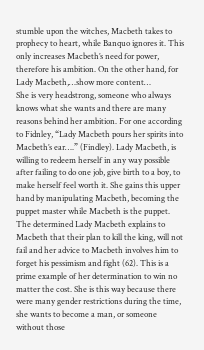stumble upon the witches, Macbeth takes to prophecy to heart, while Banquo ignores it. This only increases Macbeth’s need for power, therefore his ambition. On the other hand, for Lady Macbeth,…show more content…
She is very headstrong, someone who always knows what she wants and there are many reasons behind her ambition. For one according to Fidnley, “Lady Macbeth pours her spirits into Macbeth’s ear….” (Findley). Lady Macbeth, is willing to redeem herself in any way possible after failing to do one job, give birth to a boy, to make herself feel worth it. She gains this upper hand by manipulating Macbeth, becoming the puppet master while Macbeth is the puppet. The determined Lady Macbeth explains to Macbeth that their plan to kill the king, will not fail and her advice to Macbeth involves him to forget his pessimism and fight (62). This is a prime example of her determination to win no matter the cost. She is this way because there were many gender restrictions during the time, she wants to become a man, or someone without those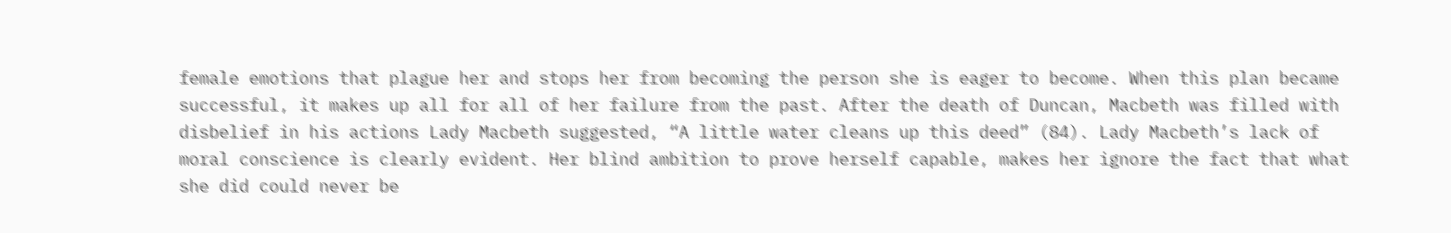female emotions that plague her and stops her from becoming the person she is eager to become. When this plan became successful, it makes up all for all of her failure from the past. After the death of Duncan, Macbeth was filled with disbelief in his actions Lady Macbeth suggested, “A little water cleans up this deed” (84). Lady Macbeth’s lack of moral conscience is clearly evident. Her blind ambition to prove herself capable, makes her ignore the fact that what she did could never be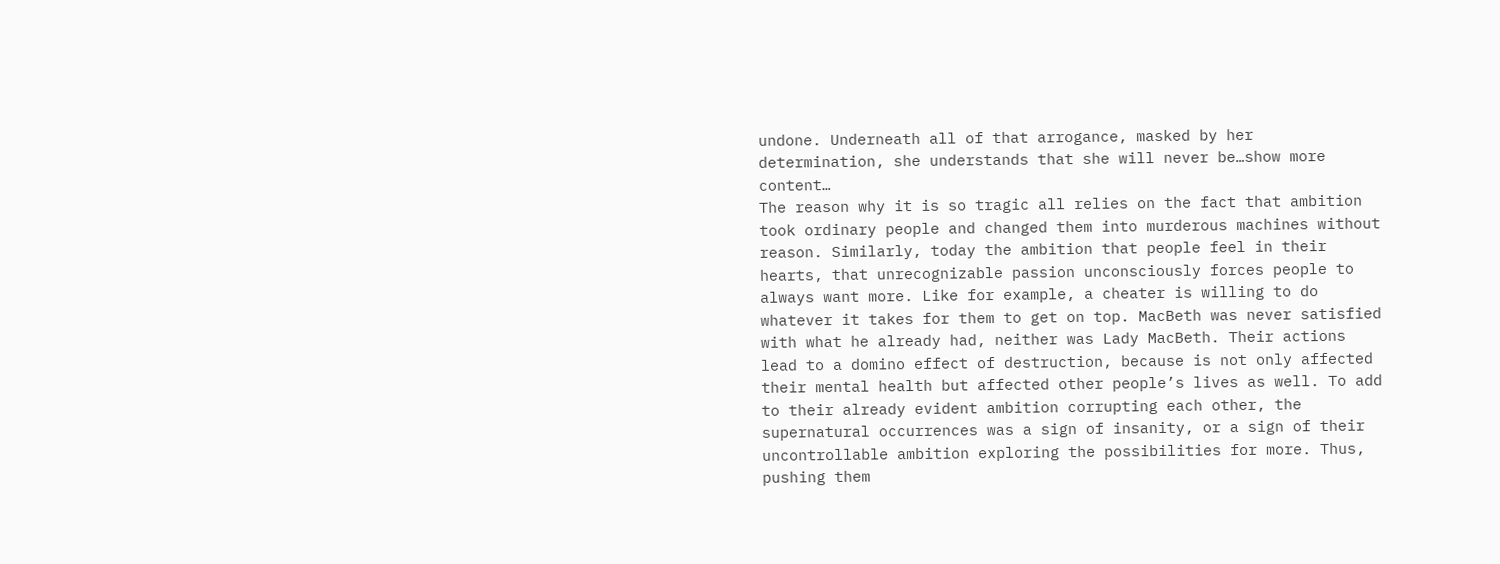undone. Underneath all of that arrogance, masked by her determination, she understands that she will never be…show more content…
The reason why it is so tragic all relies on the fact that ambition took ordinary people and changed them into murderous machines without reason. Similarly, today the ambition that people feel in their hearts, that unrecognizable passion unconsciously forces people to always want more. Like for example, a cheater is willing to do whatever it takes for them to get on top. MacBeth was never satisfied with what he already had, neither was Lady MacBeth. Their actions lead to a domino effect of destruction, because is not only affected their mental health but affected other people’s lives as well. To add to their already evident ambition corrupting each other, the supernatural occurrences was a sign of insanity, or a sign of their uncontrollable ambition exploring the possibilities for more. Thus, pushing them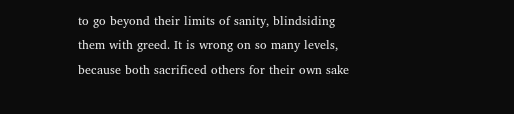to go beyond their limits of sanity, blindsiding them with greed. It is wrong on so many levels, because both sacrificed others for their own sake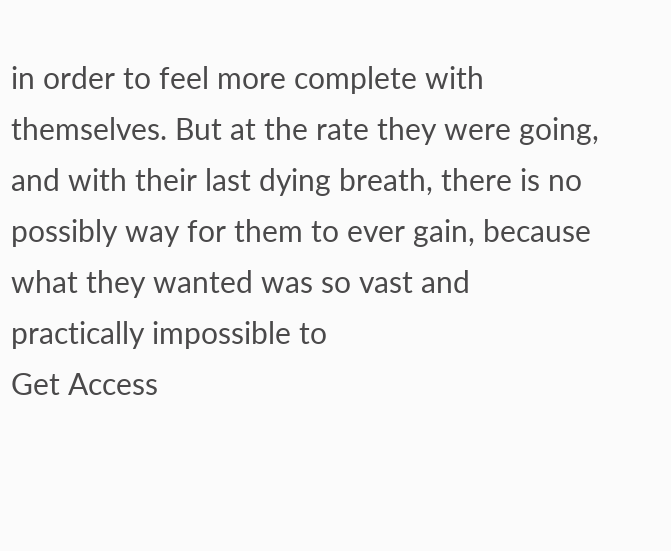in order to feel more complete with themselves. But at the rate they were going, and with their last dying breath, there is no possibly way for them to ever gain, because what they wanted was so vast and practically impossible to
Get Access